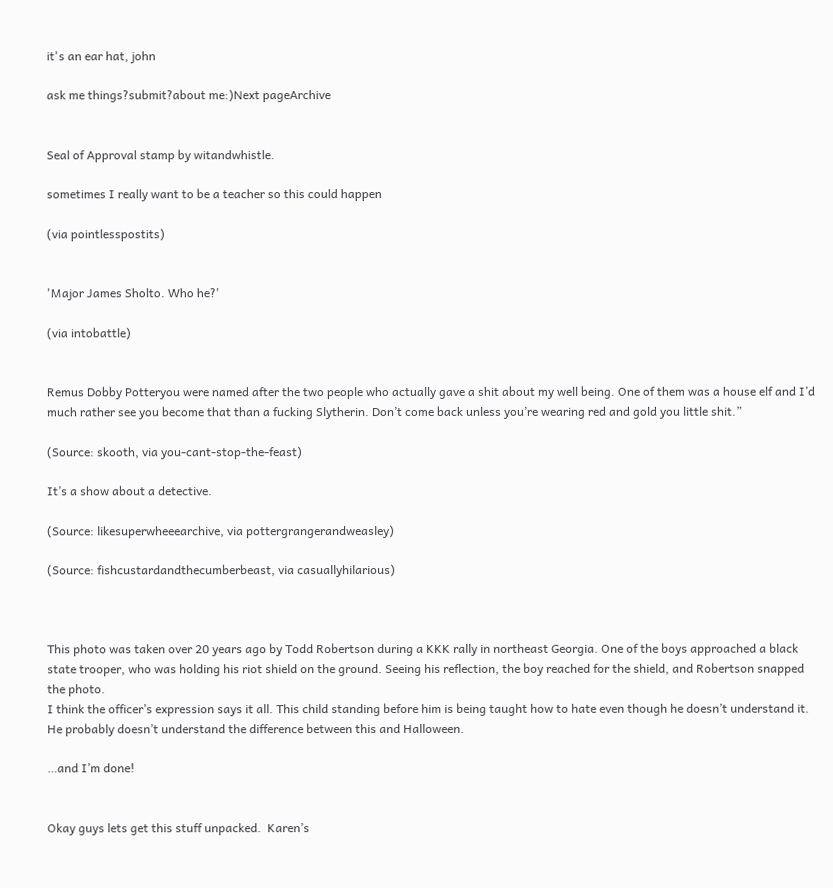it's an ear hat, john

ask me things?submit?about me:)Next pageArchive


Seal of Approval stamp by witandwhistle.

sometimes I really want to be a teacher so this could happen

(via pointlesspostits)


'Major James Sholto. Who he?'

(via intobattle)


Remus Dobby Potteryou were named after the two people who actually gave a shit about my well being. One of them was a house elf and I’d much rather see you become that than a fucking Slytherin. Don’t come back unless you’re wearing red and gold you little shit.”

(Source: skooth, via you-cant-stop-the-feast)

It’s a show about a detective.

(Source: likesuperwheeearchive, via pottergrangerandweasley)

(Source: fishcustardandthecumberbeast, via casuallyhilarious)



This photo was taken over 20 years ago by Todd Robertson during a KKK rally in northeast Georgia. One of the boys approached a black state trooper, who was holding his riot shield on the ground. Seeing his reflection, the boy reached for the shield, and Robertson snapped the photo.
I think the officer’s expression says it all. This child standing before him is being taught how to hate even though he doesn’t understand it. He probably doesn’t understand the difference between this and Halloween.

…and I’m done!


Okay guys lets get this stuff unpacked.  Karen’s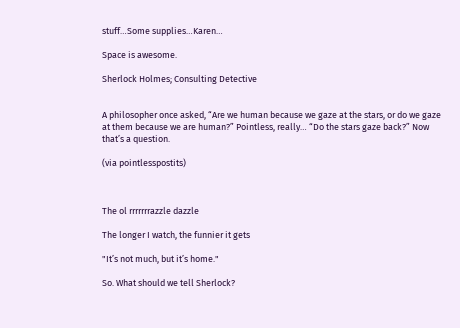stuff…Some supplies…Karen…

Space is awesome.

Sherlock Holmes; Consulting Detective


A philosopher once asked, “Are we human because we gaze at the stars, or do we gaze at them because we are human?” Pointless, really… “Do the stars gaze back?” Now that’s a question.

(via pointlesspostits)



The ol rrrrrrrazzle dazzle

The longer I watch, the funnier it gets

"It’s not much, but it’s home."

So. What should we tell Sherlock?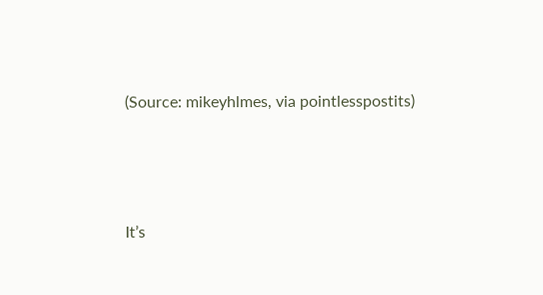(Source: mikeyhlmes, via pointlesspostits)




It’s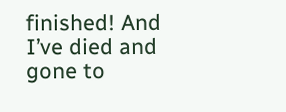finished! And I’ve died and gone to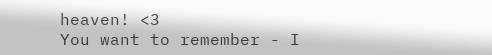heaven! <3
You want to remember - I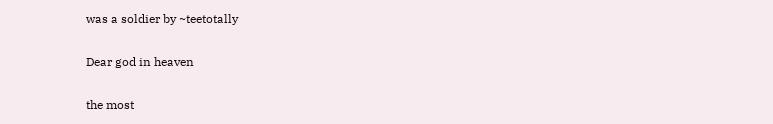was a soldier by ~teetotally

Dear god in heaven

the most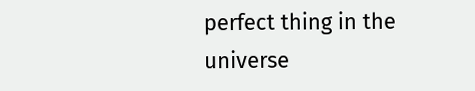perfect thing in the universe